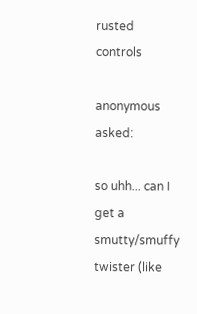rusted controls

anonymous asked:

so uhh... can I get a smutty/smuffy twister (like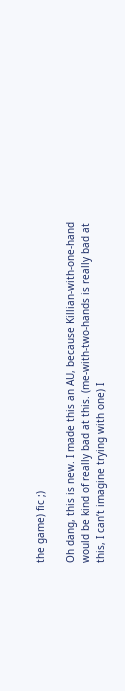the game) fic ;)

Oh dang, this is new. I made this an AU, because Killian-with-one-hand would be kind of really bad at this. (me-with-two-hands is really bad at this, I can’t imagine trying with one) I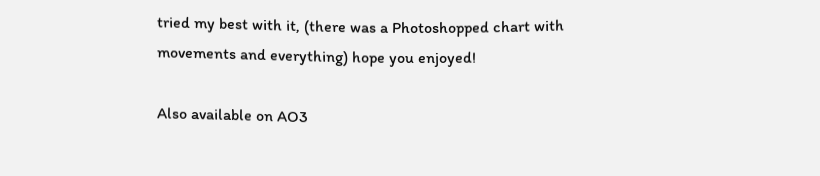tried my best with it, (there was a Photoshopped chart with movements and everything) hope you enjoyed!

Also available on AO3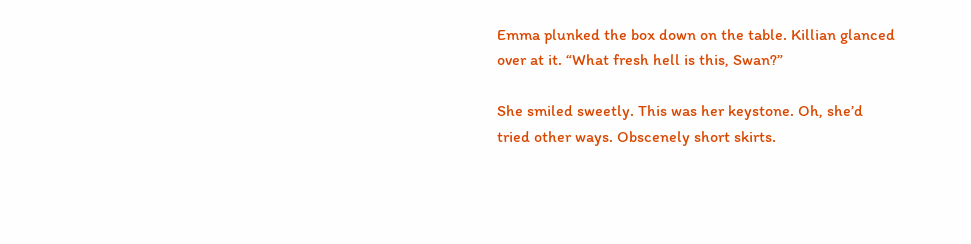Emma plunked the box down on the table. Killian glanced over at it. “What fresh hell is this, Swan?”

She smiled sweetly. This was her keystone. Oh, she’d tried other ways. Obscenely short skirts.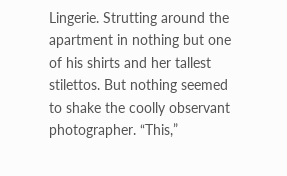Lingerie. Strutting around the apartment in nothing but one of his shirts and her tallest stilettos. But nothing seemed to shake the coolly observant photographer. “This,”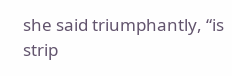she said triumphantly, “is strip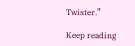Twister.”

Keep reading